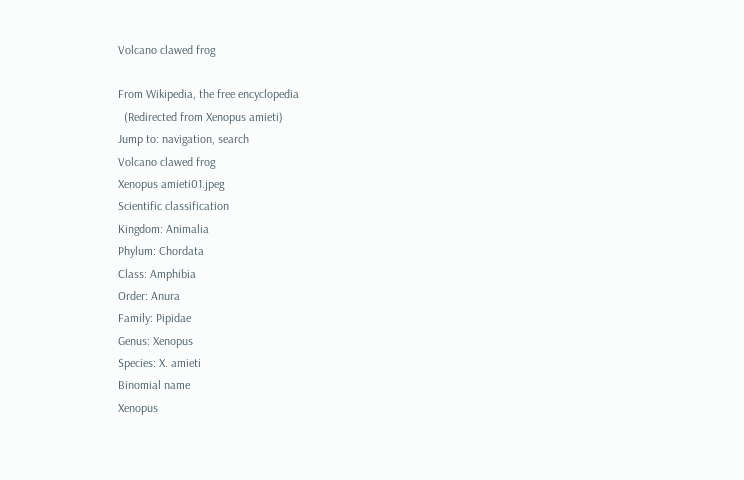Volcano clawed frog

From Wikipedia, the free encyclopedia
  (Redirected from Xenopus amieti)
Jump to: navigation, search
Volcano clawed frog
Xenopus amieti01.jpeg
Scientific classification
Kingdom: Animalia
Phylum: Chordata
Class: Amphibia
Order: Anura
Family: Pipidae
Genus: Xenopus
Species: X. amieti
Binomial name
Xenopus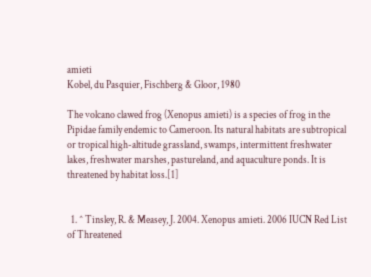amieti
Kobel, du Pasquier, Fischberg & Gloor, 1980

The volcano clawed frog (Xenopus amieti) is a species of frog in the Pipidae family endemic to Cameroon. Its natural habitats are subtropical or tropical high-altitude grassland, swamps, intermittent freshwater lakes, freshwater marshes, pastureland, and aquaculture ponds. It is threatened by habitat loss.[1]


  1. ^ Tinsley, R. & Measey, J. 2004. Xenopus amieti. 2006 IUCN Red List of Threatened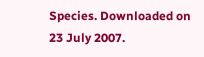Species. Downloaded on 23 July 2007.